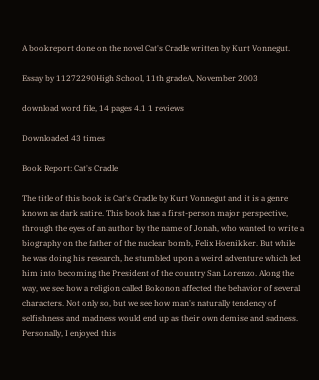A bookreport done on the novel Cat's Cradle written by Kurt Vonnegut.

Essay by 11272290High School, 11th gradeA, November 2003

download word file, 14 pages 4.1 1 reviews

Downloaded 43 times

Book Report: Cat's Cradle

The title of this book is Cat's Cradle by Kurt Vonnegut and it is a genre known as dark satire. This book has a first-person major perspective, through the eyes of an author by the name of Jonah, who wanted to write a biography on the father of the nuclear bomb, Felix Hoenikker. But while he was doing his research, he stumbled upon a weird adventure which led him into becoming the President of the country San Lorenzo. Along the way, we see how a religion called Bokonon affected the behavior of several characters. Not only so, but we see how man's naturally tendency of selfishness and madness would end up as their own demise and sadness. Personally, I enjoyed this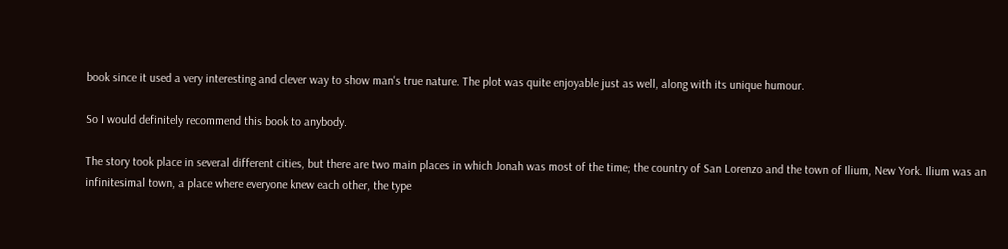book since it used a very interesting and clever way to show man's true nature. The plot was quite enjoyable just as well, along with its unique humour.

So I would definitely recommend this book to anybody.

The story took place in several different cities, but there are two main places in which Jonah was most of the time; the country of San Lorenzo and the town of Ilium, New York. Ilium was an infinitesimal town, a place where everyone knew each other, the type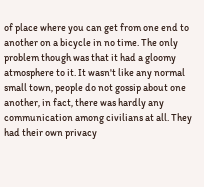of place where you can get from one end to another on a bicycle in no time. The only problem though was that it had a gloomy atmosphere to it. It wasn't like any normal small town, people do not gossip about one another, in fact, there was hardly any communication among civilians at all. They had their own privacy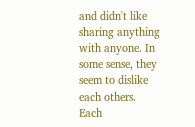and didn't like sharing anything with anyone. In some sense, they seem to dislike each others. Each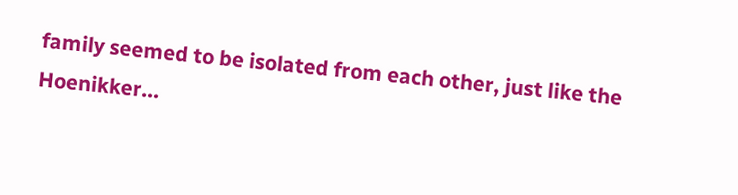family seemed to be isolated from each other, just like the Hoenikker...